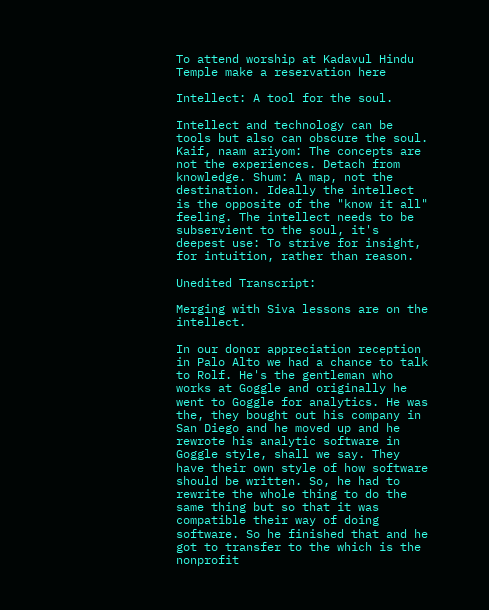To attend worship at Kadavul Hindu Temple make a reservation here

Intellect: A tool for the soul.

Intellect and technology can be tools but also can obscure the soul. Kaif, naam ariyom: The concepts are not the experiences. Detach from knowledge. Shum: A map, not the destination. Ideally the intellect is the opposite of the "know it all" feeling. The intellect needs to be subservient to the soul, it's deepest use: To strive for insight, for intuition, rather than reason.

Unedited Transcript:

Merging with Siva lessons are on the intellect.

In our donor appreciation reception in Palo Alto we had a chance to talk to Rolf. He's the gentleman who works at Goggle and originally he went to Goggle for analytics. He was the, they bought out his company in San Diego and he moved up and he rewrote his analytic software in Goggle style, shall we say. They have their own style of how software should be written. So, he had to rewrite the whole thing to do the same thing but so that it was compatible their way of doing software. So he finished that and he got to transfer to the which is the nonprofit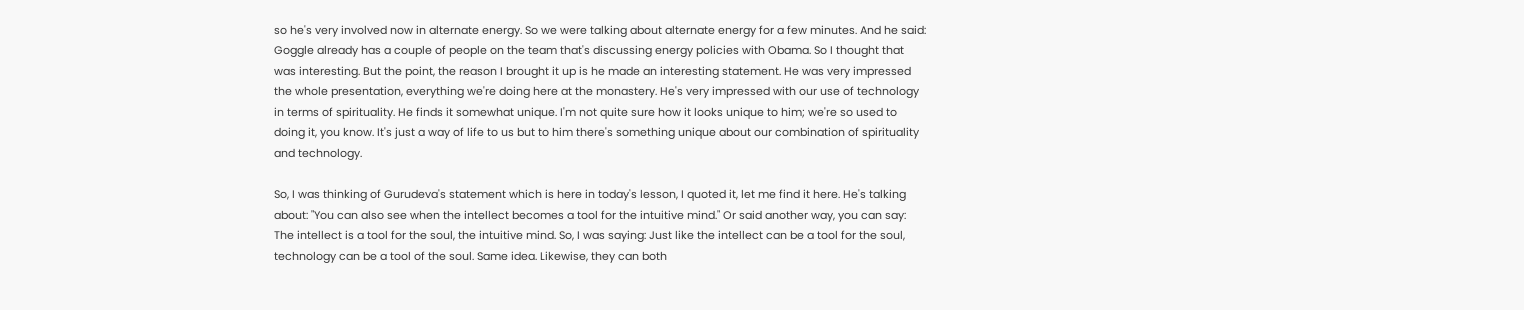so he's very involved now in alternate energy. So we were talking about alternate energy for a few minutes. And he said: Goggle already has a couple of people on the team that's discussing energy policies with Obama. So I thought that was interesting. But the point, the reason I brought it up is he made an interesting statement. He was very impressed the whole presentation, everything we're doing here at the monastery. He's very impressed with our use of technology in terms of spirituality. He finds it somewhat unique. I'm not quite sure how it looks unique to him; we're so used to doing it, you know. It's just a way of life to us but to him there's something unique about our combination of spirituality and technology.

So, I was thinking of Gurudeva's statement which is here in today's lesson, I quoted it, let me find it here. He's talking about: "You can also see when the intellect becomes a tool for the intuitive mind." Or said another way, you can say: The intellect is a tool for the soul, the intuitive mind. So, I was saying: Just like the intellect can be a tool for the soul, technology can be a tool of the soul. Same idea. Likewise, they can both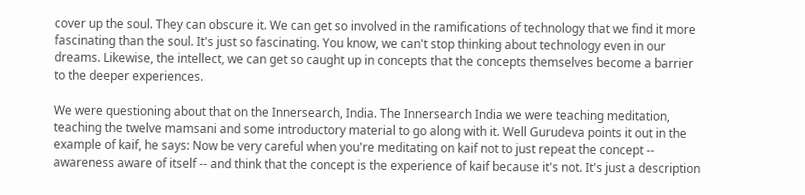cover up the soul. They can obscure it. We can get so involved in the ramifications of technology that we find it more fascinating than the soul. It's just so fascinating. You know, we can't stop thinking about technology even in our dreams. Likewise, the intellect, we can get so caught up in concepts that the concepts themselves become a barrier to the deeper experiences.

We were questioning about that on the Innersearch, India. The Innersearch India we were teaching meditation, teaching the twelve mamsani and some introductory material to go along with it. Well Gurudeva points it out in the example of kaif, he says: Now be very careful when you're meditating on kaif not to just repeat the concept -- awareness aware of itself -- and think that the concept is the experience of kaif because it's not. It's just a description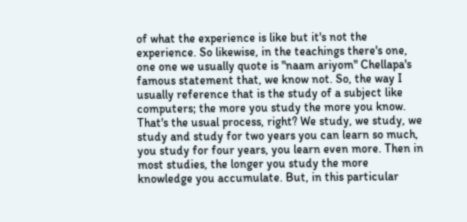of what the experience is like but it's not the experience. So likewise, in the teachings there's one, one one we usually quote is "naam ariyom" Chellapa's famous statement that, we know not. So, the way I usually reference that is the study of a subject like computers; the more you study the more you know. That's the usual process, right? We study, we study, we study and study for two years you can learn so much, you study for four years, you learn even more. Then in most studies, the longer you study the more knowledge you accumulate. But, in this particular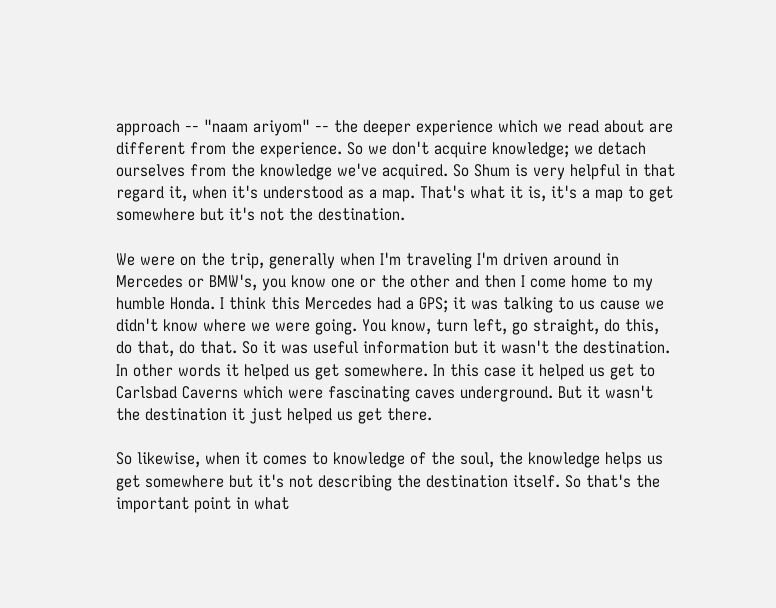approach -- "naam ariyom" -- the deeper experience which we read about are different from the experience. So we don't acquire knowledge; we detach ourselves from the knowledge we've acquired. So Shum is very helpful in that regard it, when it's understood as a map. That's what it is, it's a map to get somewhere but it's not the destination.

We were on the trip, generally when I'm traveling I'm driven around in Mercedes or BMW's, you know one or the other and then I come home to my humble Honda. I think this Mercedes had a GPS; it was talking to us cause we didn't know where we were going. You know, turn left, go straight, do this, do that, do that. So it was useful information but it wasn't the destination. In other words it helped us get somewhere. In this case it helped us get to Carlsbad Caverns which were fascinating caves underground. But it wasn't the destination it just helped us get there.

So likewise, when it comes to knowledge of the soul, the knowledge helps us get somewhere but it's not describing the destination itself. So that's the important point in what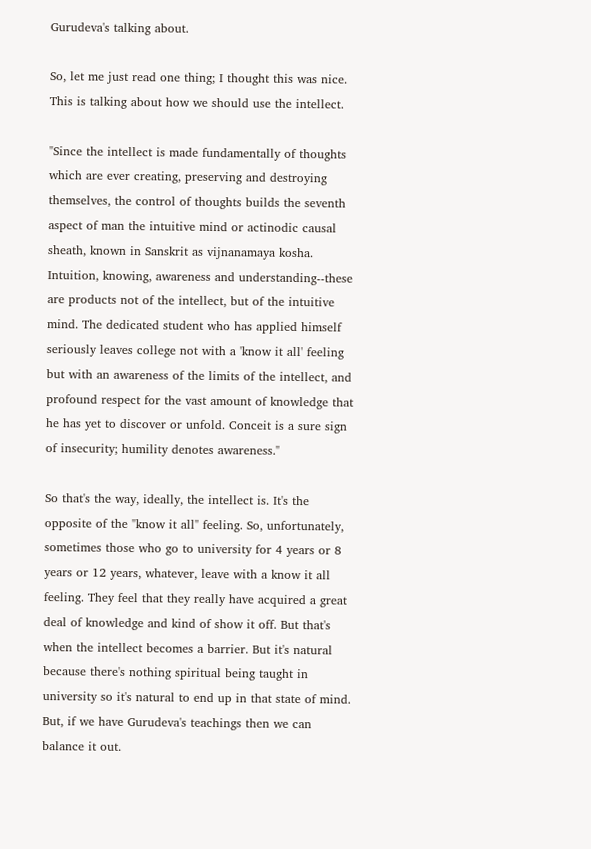Gurudeva's talking about.

So, let me just read one thing; I thought this was nice. This is talking about how we should use the intellect.

"Since the intellect is made fundamentally of thoughts which are ever creating, preserving and destroying themselves, the control of thoughts builds the seventh aspect of man the intuitive mind or actinodic causal sheath, known in Sanskrit as vijnanamaya kosha. Intuition, knowing, awareness and understanding--these are products not of the intellect, but of the intuitive mind. The dedicated student who has applied himself seriously leaves college not with a 'know it all' feeling but with an awareness of the limits of the intellect, and profound respect for the vast amount of knowledge that he has yet to discover or unfold. Conceit is a sure sign of insecurity; humility denotes awareness."

So that's the way, ideally, the intellect is. It's the opposite of the "know it all" feeling. So, unfortunately, sometimes those who go to university for 4 years or 8 years or 12 years, whatever, leave with a know it all feeling. They feel that they really have acquired a great deal of knowledge and kind of show it off. But that's when the intellect becomes a barrier. But it's natural because there's nothing spiritual being taught in university so it's natural to end up in that state of mind. But, if we have Gurudeva's teachings then we can balance it out.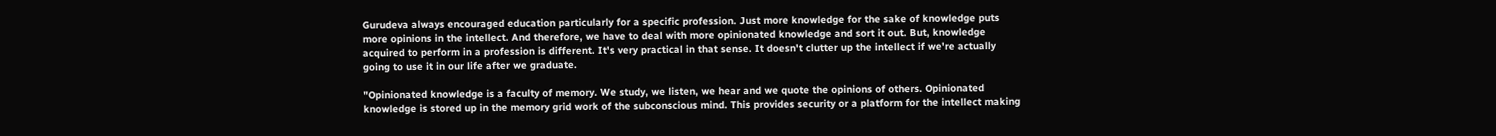Gurudeva always encouraged education particularly for a specific profession. Just more knowledge for the sake of knowledge puts more opinions in the intellect. And therefore, we have to deal with more opinionated knowledge and sort it out. But, knowledge acquired to perform in a profession is different. It's very practical in that sense. It doesn't clutter up the intellect if we're actually going to use it in our life after we graduate.

"Opinionated knowledge is a faculty of memory. We study, we listen, we hear and we quote the opinions of others. Opinionated knowledge is stored up in the memory grid work of the subconscious mind. This provides security or a platform for the intellect making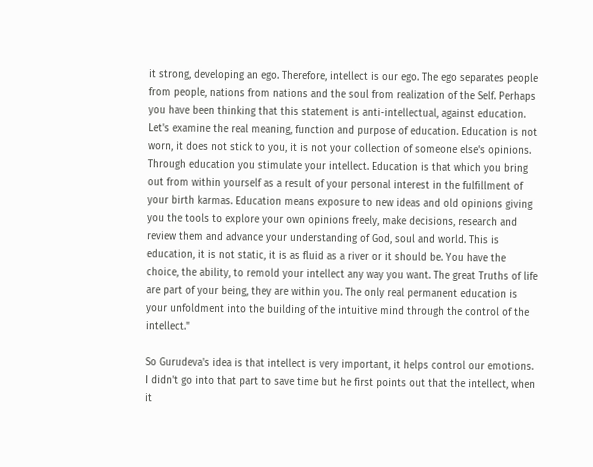it strong, developing an ego. Therefore, intellect is our ego. The ego separates people from people, nations from nations and the soul from realization of the Self. Perhaps you have been thinking that this statement is anti-intellectual, against education. Let's examine the real meaning, function and purpose of education. Education is not worn, it does not stick to you, it is not your collection of someone else's opinions. Through education you stimulate your intellect. Education is that which you bring out from within yourself as a result of your personal interest in the fulfillment of your birth karmas. Education means exposure to new ideas and old opinions giving you the tools to explore your own opinions freely, make decisions, research and review them and advance your understanding of God, soul and world. This is education, it is not static, it is as fluid as a river or it should be. You have the choice, the ability, to remold your intellect any way you want. The great Truths of life are part of your being, they are within you. The only real permanent education is your unfoldment into the building of the intuitive mind through the control of the intellect."

So Gurudeva's idea is that intellect is very important, it helps control our emotions. I didn't go into that part to save time but he first points out that the intellect, when it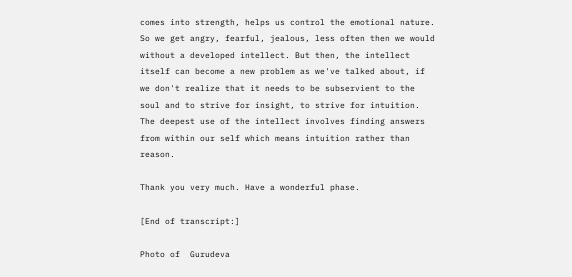comes into strength, helps us control the emotional nature. So we get angry, fearful, jealous, less often then we would without a developed intellect. But then, the intellect itself can become a new problem as we've talked about, if we don't realize that it needs to be subservient to the soul and to strive for insight, to strive for intuition. The deepest use of the intellect involves finding answers from within our self which means intuition rather than reason.

Thank you very much. Have a wonderful phase.

[End of transcript:]

Photo of  Gurudeva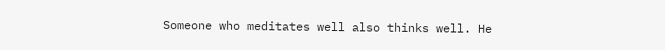Someone who meditates well also thinks well. He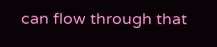can flow through that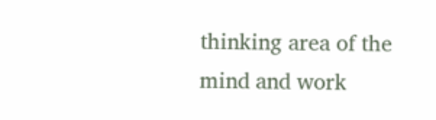thinking area of the mind and work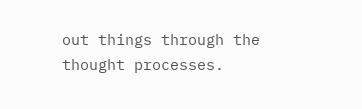out things through the thought processes.